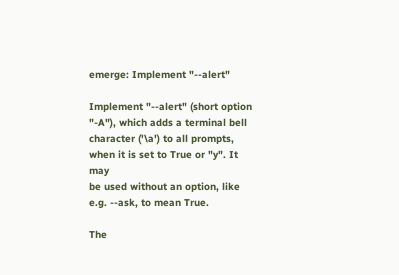emerge: Implement "--alert"

Implement "--alert" (short option "-A"), which adds a terminal bell
character ('\a') to all prompts, when it is set to True or "y". It may
be used without an option, like e.g. --ask, to mean True.

The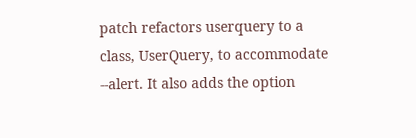patch refactors userquery to a class, UserQuery, to accommodate
--alert. It also adds the option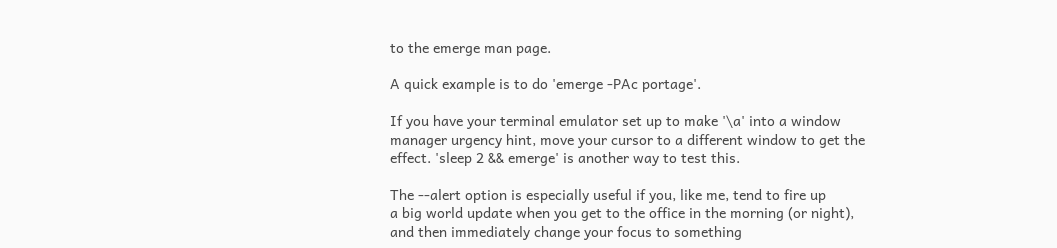to the emerge man page.

A quick example is to do 'emerge -PAc portage'.

If you have your terminal emulator set up to make '\a' into a window
manager urgency hint, move your cursor to a different window to get the
effect. 'sleep 2 && emerge' is another way to test this.

The --alert option is especially useful if you, like me, tend to fire up
a big world update when you get to the office in the morning (or night),
and then immediately change your focus to something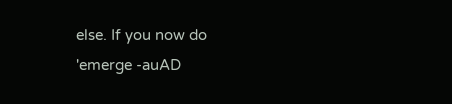else. If you now do
'emerge -auAD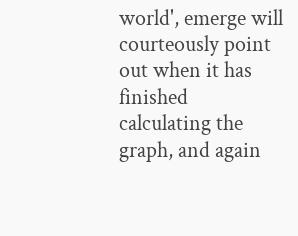world', emerge will courteously point out when it has
finished calculating the graph, and again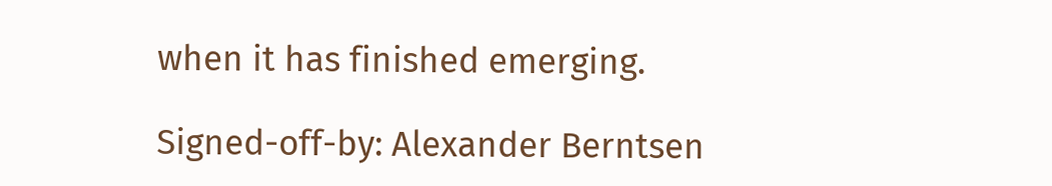when it has finished emerging.

Signed-off-by: Alexander Berntsen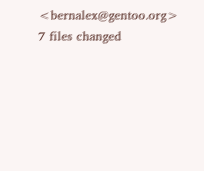<bernalex@gentoo.org>
7 files changed